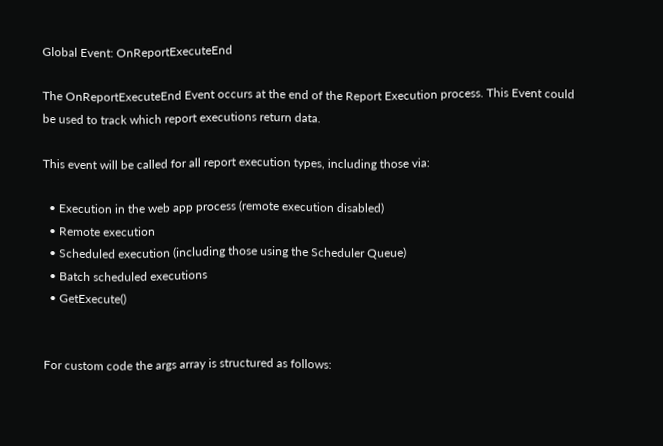Global Event: OnReportExecuteEnd

The OnReportExecuteEnd Event occurs at the end of the Report Execution process. This Event could be used to track which report executions return data.

This event will be called for all report execution types, including those via:

  • Execution in the web app process (remote execution disabled)
  • Remote execution
  • Scheduled execution (including those using the Scheduler Queue)
  • Batch scheduled executions
  • GetExecute()


For custom code the args array is structured as follows: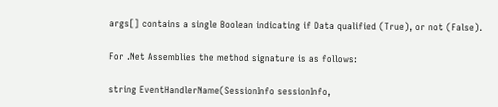args[] contains a single Boolean indicating if Data qualified (True), or not (False).

For .Net Assemblies the method signature is as follows:

string EventHandlerName(SessionInfo sessionInfo,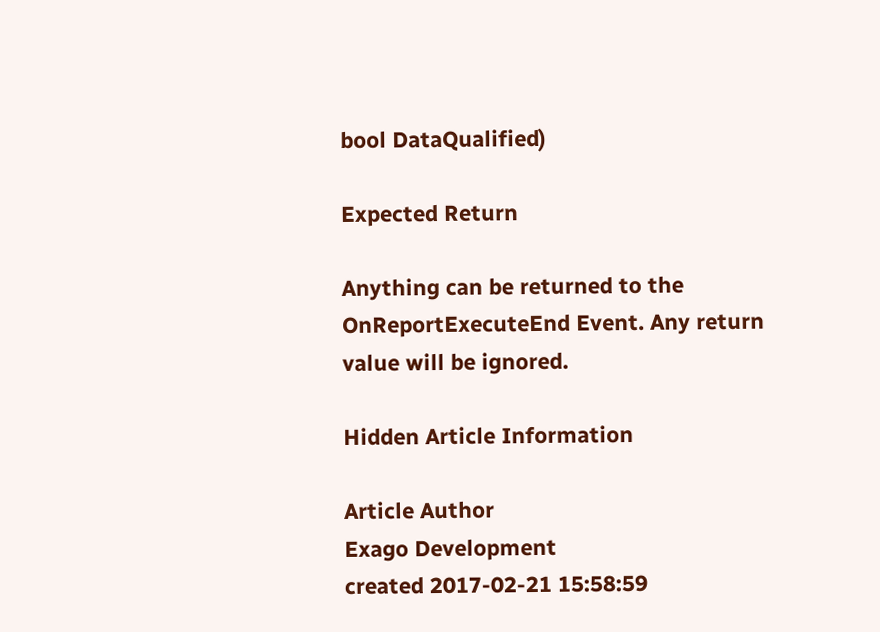bool DataQualified)

Expected Return

Anything can be returned to the OnReportExecuteEnd Event. Any return value will be ignored.

Hidden Article Information

Article Author
Exago Development
created 2017-02-21 15:58:59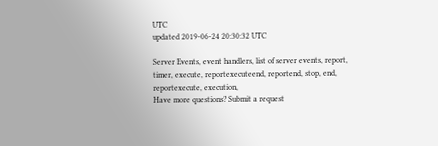UTC
updated 2019-06-24 20:30:32 UTC

Server Events, event handlers, list of server events, report, timer, execute, reportexecuteend, reportend, stop, end, reportexecute, execution,
Have more questions? Submit a request